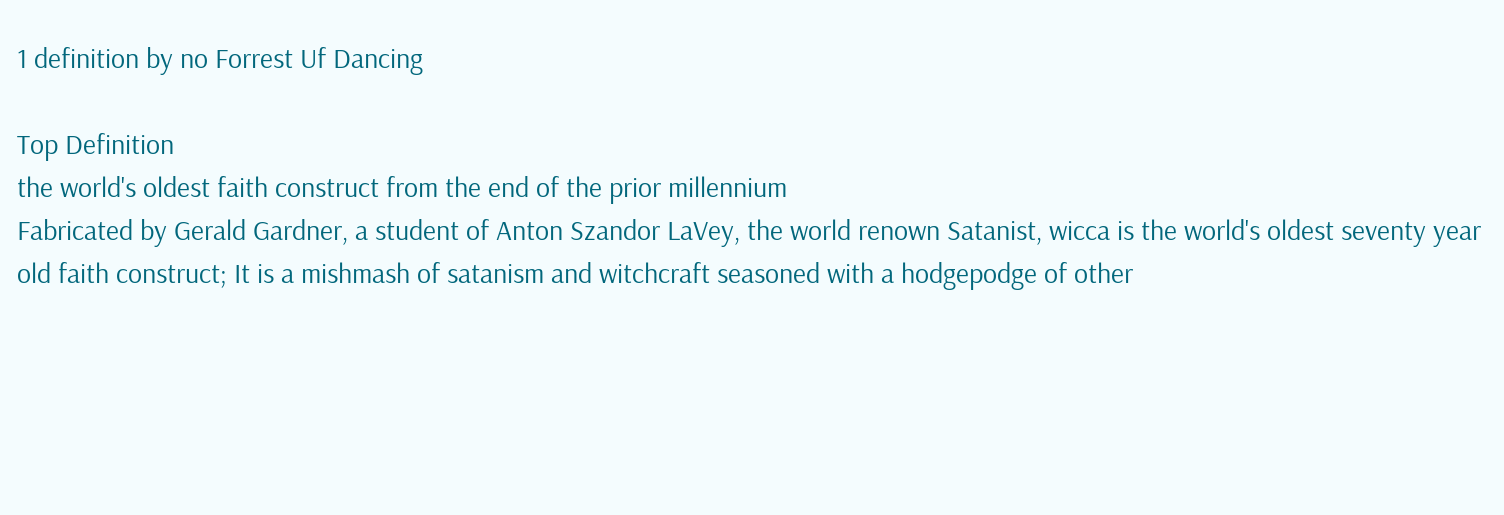1 definition by no Forrest Uf Dancing

Top Definition
the world's oldest faith construct from the end of the prior millennium
Fabricated by Gerald Gardner, a student of Anton Szandor LaVey, the world renown Satanist, wicca is the world's oldest seventy year old faith construct; It is a mishmash of satanism and witchcraft seasoned with a hodgepodge of other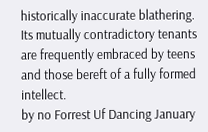historically inaccurate blathering. Its mutually contradictory tenants are frequently embraced by teens and those bereft of a fully formed intellect.
by no Forrest Uf Dancing January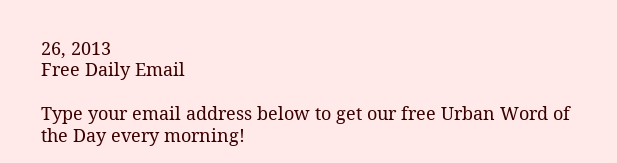26, 2013
Free Daily Email

Type your email address below to get our free Urban Word of the Day every morning!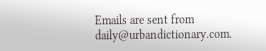Emails are sent from daily@urbandictionary.com.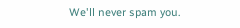We'll never spam you.